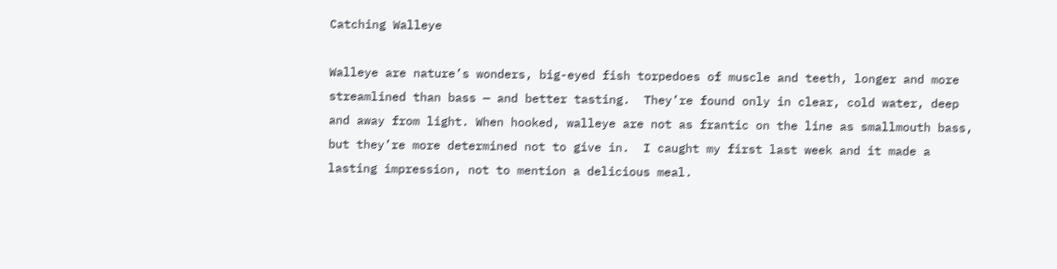Catching Walleye

Walleye are nature’s wonders, big-eyed fish torpedoes of muscle and teeth, longer and more streamlined than bass — and better tasting.  They’re found only in clear, cold water, deep and away from light. When hooked, walleye are not as frantic on the line as smallmouth bass, but they’re more determined not to give in.  I caught my first last week and it made a lasting impression, not to mention a delicious meal.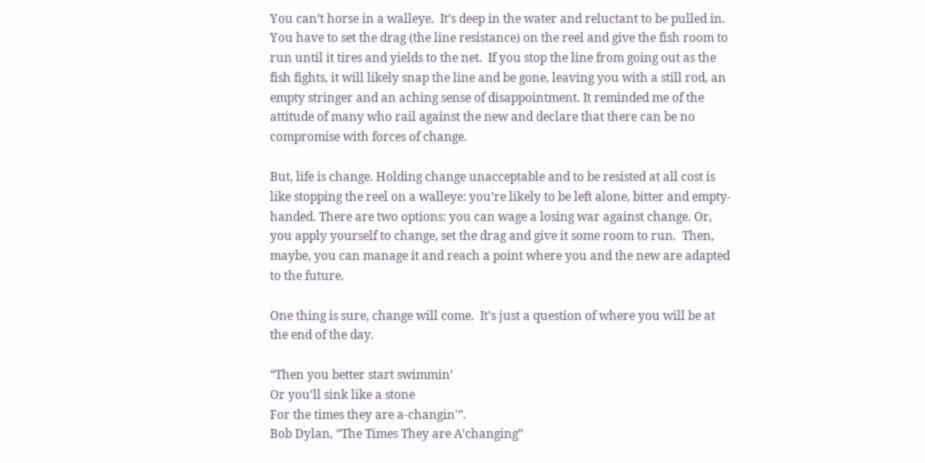You can’t horse in a walleye.  It’s deep in the water and reluctant to be pulled in. You have to set the drag (the line resistance) on the reel and give the fish room to run until it tires and yields to the net.  If you stop the line from going out as the fish fights, it will likely snap the line and be gone, leaving you with a still rod, an empty stringer and an aching sense of disappointment. It reminded me of the attitude of many who rail against the new and declare that there can be no compromise with forces of change.

But, life is change. Holding change unacceptable and to be resisted at all cost is like stopping the reel on a walleye: you’re likely to be left alone, bitter and empty-handed. There are two options: you can wage a losing war against change. Or, you apply yourself to change, set the drag and give it some room to run.  Then, maybe, you can manage it and reach a point where you and the new are adapted to the future.

One thing is sure, change will come.  It’s just a question of where you will be at the end of the day.

“Then you better start swimmin’
Or you’ll sink like a stone
For the times they are a-changin'”.
Bob Dylan, “The Times They are A’changing”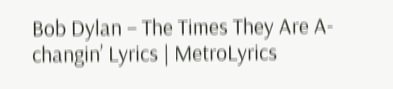Bob Dylan – The Times They Are A-changin’ Lyrics | MetroLyrics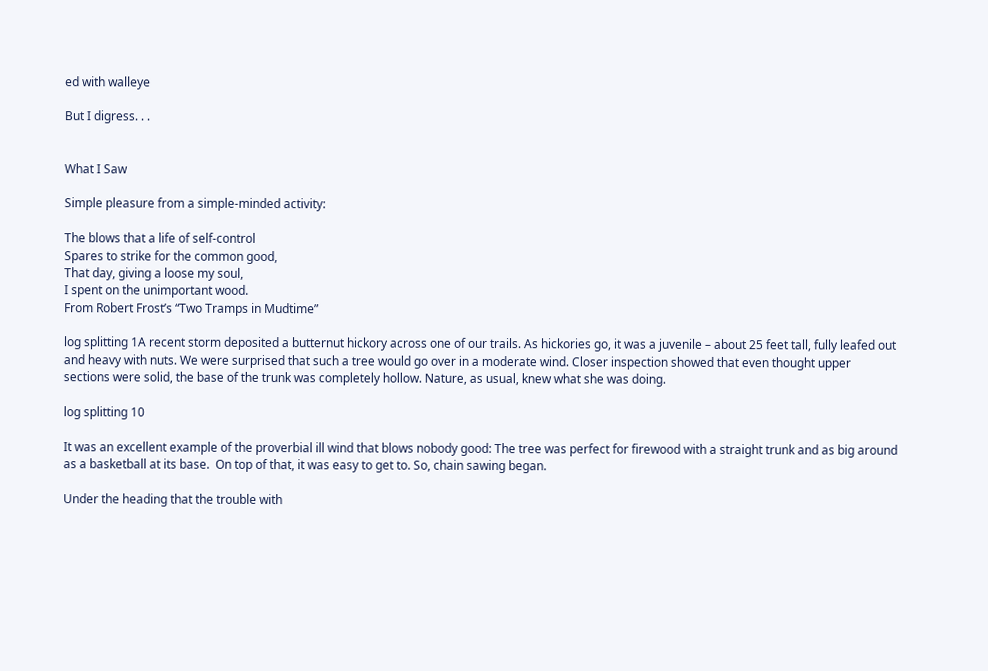ed with walleye

But I digress. . .


What I Saw

Simple pleasure from a simple-minded activity:

The blows that a life of self-control
Spares to strike for the common good,
That day, giving a loose my soul,
I spent on the unimportant wood.
From Robert Frost’s “Two Tramps in Mudtime”

log splitting 1A recent storm deposited a butternut hickory across one of our trails. As hickories go, it was a juvenile – about 25 feet tall, fully leafed out and heavy with nuts. We were surprised that such a tree would go over in a moderate wind. Closer inspection showed that even thought upper sections were solid, the base of the trunk was completely hollow. Nature, as usual, knew what she was doing.

log splitting 10

It was an excellent example of the proverbial ill wind that blows nobody good: The tree was perfect for firewood with a straight trunk and as big around as a basketball at its base.  On top of that, it was easy to get to. So, chain sawing began.

Under the heading that the trouble with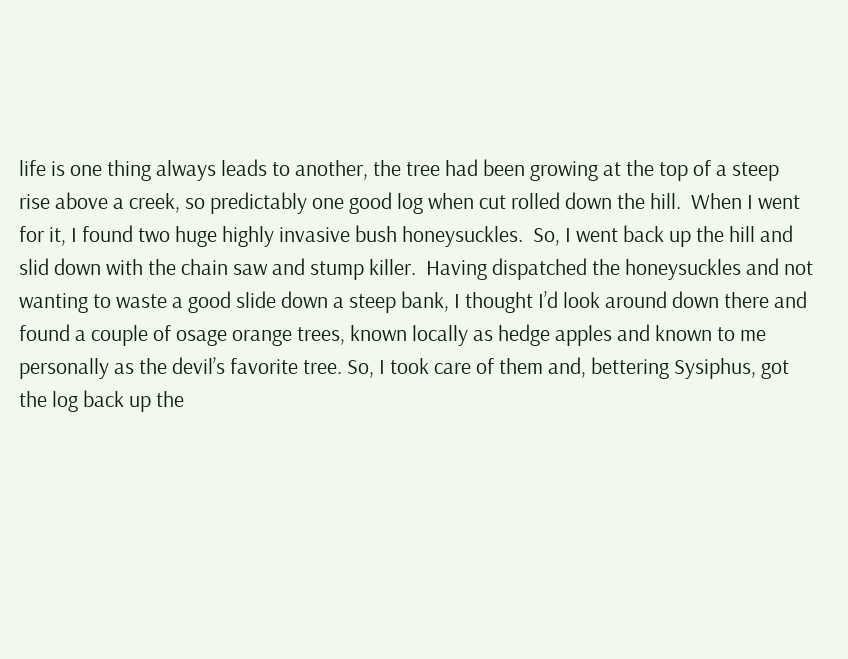life is one thing always leads to another, the tree had been growing at the top of a steep rise above a creek, so predictably one good log when cut rolled down the hill.  When I went for it, I found two huge highly invasive bush honeysuckles.  So, I went back up the hill and slid down with the chain saw and stump killer.  Having dispatched the honeysuckles and not wanting to waste a good slide down a steep bank, I thought I’d look around down there and found a couple of osage orange trees, known locally as hedge apples and known to me personally as the devil’s favorite tree. So, I took care of them and, bettering Sysiphus, got the log back up the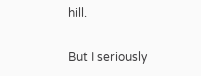hill.

But I seriously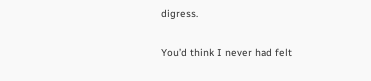digress.

You’d think I never had felt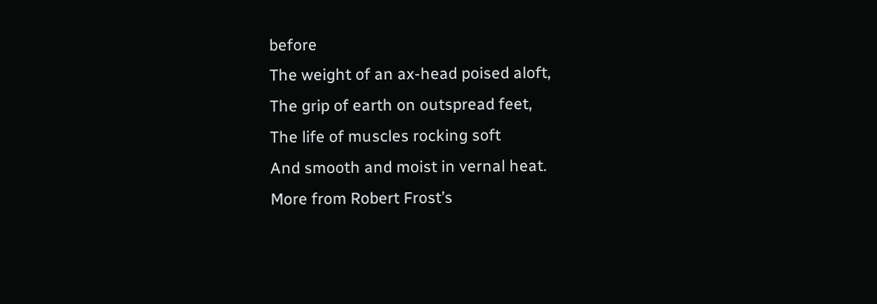before
The weight of an ax-head poised aloft,
The grip of earth on outspread feet,
The life of muscles rocking soft
And smooth and moist in vernal heat.
More from Robert Frost’s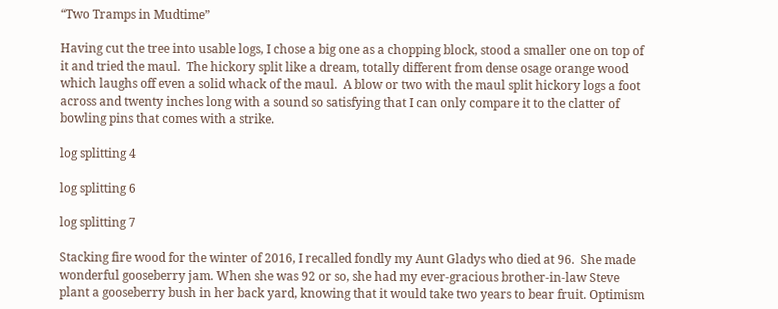“Two Tramps in Mudtime”

Having cut the tree into usable logs, I chose a big one as a chopping block, stood a smaller one on top of it and tried the maul.  The hickory split like a dream, totally different from dense osage orange wood which laughs off even a solid whack of the maul.  A blow or two with the maul split hickory logs a foot across and twenty inches long with a sound so satisfying that I can only compare it to the clatter of bowling pins that comes with a strike.

log splitting 4

log splitting 6

log splitting 7

Stacking fire wood for the winter of 2016, I recalled fondly my Aunt Gladys who died at 96.  She made wonderful gooseberry jam. When she was 92 or so, she had my ever-gracious brother-in-law Steve plant a gooseberry bush in her back yard, knowing that it would take two years to bear fruit. Optimism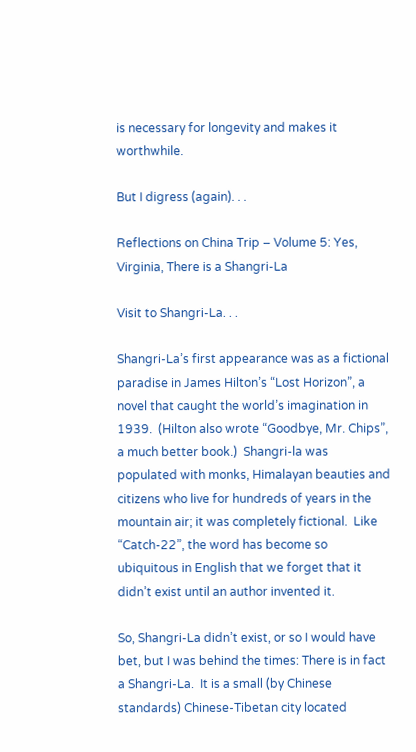is necessary for longevity and makes it worthwhile.

But I digress (again). . .

Reflections on China Trip – Volume 5: Yes, Virginia, There is a Shangri-La

Visit to Shangri-La. . .

Shangri-La’s first appearance was as a fictional paradise in James Hilton’s “Lost Horizon”, a novel that caught the world’s imagination in 1939.  (Hilton also wrote “Goodbye, Mr. Chips”, a much better book.)  Shangri-la was populated with monks, Himalayan beauties and citizens who live for hundreds of years in the mountain air; it was completely fictional.  Like “Catch-22”, the word has become so ubiquitous in English that we forget that it didn’t exist until an author invented it.

So, Shangri-La didn’t exist, or so I would have bet, but I was behind the times: There is in fact a Shangri-La.  It is a small (by Chinese standards) Chinese-Tibetan city located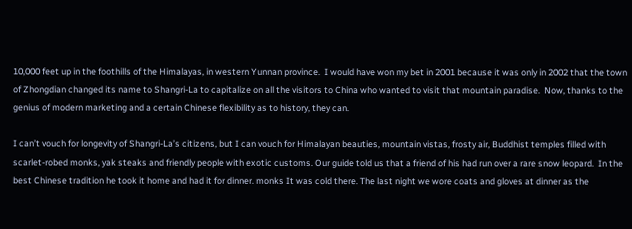10,000 feet up in the foothills of the Himalayas, in western Yunnan province.  I would have won my bet in 2001 because it was only in 2002 that the town of Zhongdian changed its name to Shangri-La to capitalize on all the visitors to China who wanted to visit that mountain paradise.  Now, thanks to the genius of modern marketing and a certain Chinese flexibility as to history, they can.

I can’t vouch for longevity of Shangri-La’s citizens, but I can vouch for Himalayan beauties, mountain vistas, frosty air, Buddhist temples filled with scarlet-robed monks, yak steaks and friendly people with exotic customs. Our guide told us that a friend of his had run over a rare snow leopard.  In the best Chinese tradition he took it home and had it for dinner. monks It was cold there. The last night we wore coats and gloves at dinner as the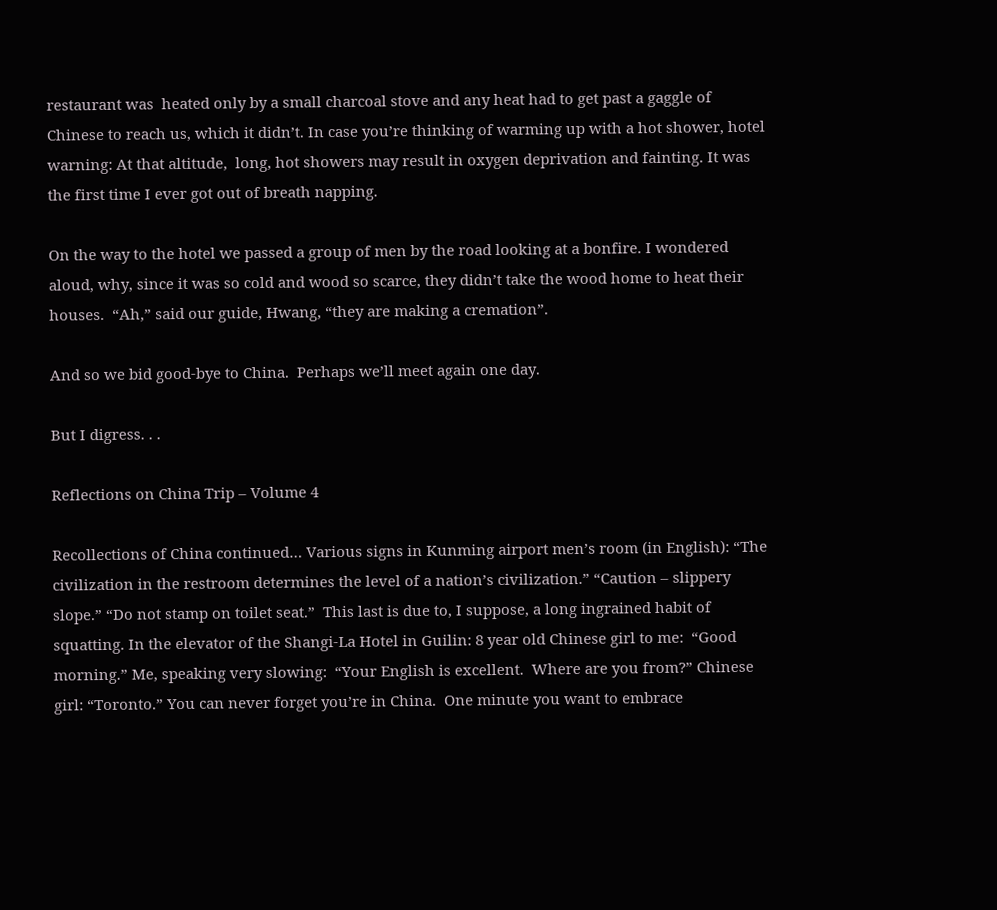restaurant was  heated only by a small charcoal stove and any heat had to get past a gaggle of Chinese to reach us, which it didn’t. In case you’re thinking of warming up with a hot shower, hotel warning: At that altitude,  long, hot showers may result in oxygen deprivation and fainting. It was the first time I ever got out of breath napping.

On the way to the hotel we passed a group of men by the road looking at a bonfire. I wondered aloud, why, since it was so cold and wood so scarce, they didn’t take the wood home to heat their houses.  “Ah,” said our guide, Hwang, “they are making a cremation”.

And so we bid good-bye to China.  Perhaps we’ll meet again one day.

But I digress. . .

Reflections on China Trip – Volume 4

Recollections of China continued… Various signs in Kunming airport men’s room (in English): “The civilization in the restroom determines the level of a nation’s civilization.” “Caution – slippery slope.” “Do not stamp on toilet seat.”  This last is due to, I suppose, a long ingrained habit of squatting. In the elevator of the Shangi-La Hotel in Guilin: 8 year old Chinese girl to me:  “Good morning.” Me, speaking very slowing:  “Your English is excellent.  Where are you from?” Chinese girl: “Toronto.” You can never forget you’re in China.  One minute you want to embrace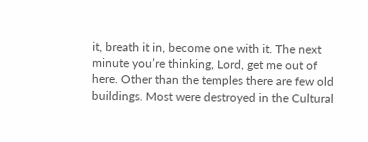it, breath it in, become one with it. The next minute you’re thinking, Lord, get me out of here. Other than the temples there are few old buildings. Most were destroyed in the Cultural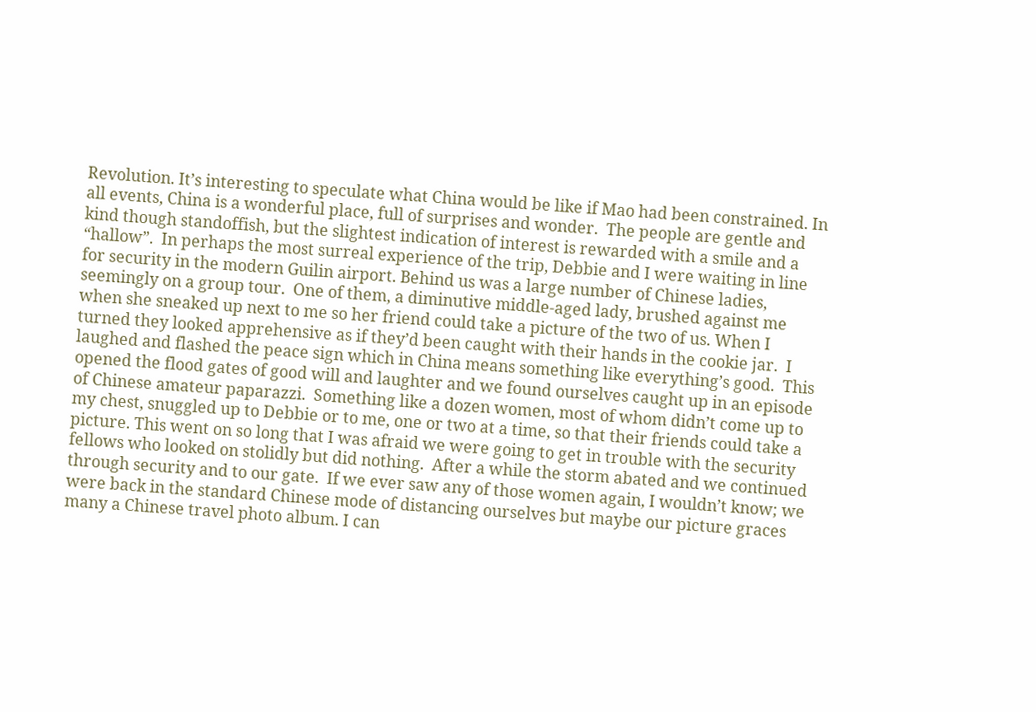Revolution. It’s interesting to speculate what China would be like if Mao had been constrained. In all events, China is a wonderful place, full of surprises and wonder.  The people are gentle and kind though standoffish, but the slightest indication of interest is rewarded with a smile and a “hallow”.  In perhaps the most surreal experience of the trip, Debbie and I were waiting in line for security in the modern Guilin airport. Behind us was a large number of Chinese ladies, seemingly on a group tour.  One of them, a diminutive middle-aged lady, brushed against me when she sneaked up next to me so her friend could take a picture of the two of us. When I turned they looked apprehensive as if they’d been caught with their hands in the cookie jar.  I laughed and flashed the peace sign which in China means something like everything’s good.  This opened the flood gates of good will and laughter and we found ourselves caught up in an episode of Chinese amateur paparazzi.  Something like a dozen women, most of whom didn’t come up to my chest, snuggled up to Debbie or to me, one or two at a time, so that their friends could take a picture. This went on so long that I was afraid we were going to get in trouble with the security fellows who looked on stolidly but did nothing.  After a while the storm abated and we continued through security and to our gate.  If we ever saw any of those women again, I wouldn’t know; we were back in the standard Chinese mode of distancing ourselves but maybe our picture graces many a Chinese travel photo album. I can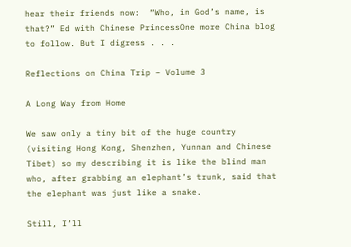hear their friends now:  “Who, in God’s name, is that?” Ed with Chinese PrincessOne more China blog to follow. But I digress . . .

Reflections on China Trip – Volume 3

A Long Way from Home

We saw only a tiny bit of the huge country (visiting Hong Kong, Shenzhen, Yunnan and Chinese Tibet) so my describing it is like the blind man who, after grabbing an elephant’s trunk, said that the elephant was just like a snake.

Still, I’ll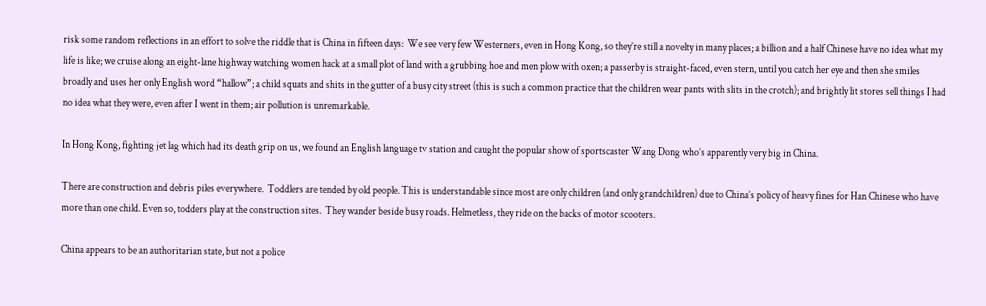risk some random reflections in an effort to solve the riddle that is China in fifteen days:  We see very few Westerners, even in Hong Kong, so they’re still a novelty in many places; a billion and a half Chinese have no idea what my life is like; we cruise along an eight-lane highway watching women hack at a small plot of land with a grubbing hoe and men plow with oxen; a passerby is straight-faced, even stern, until you catch her eye and then she smiles broadly and uses her only English word “hallow”; a child squats and shits in the gutter of a busy city street (this is such a common practice that the children wear pants with slits in the crotch); and brightly lit stores sell things I had no idea what they were, even after I went in them; air pollution is unremarkable.

In Hong Kong, fighting jet lag which had its death grip on us, we found an English language tv station and caught the popular show of sportscaster Wang Dong who’s apparently very big in China.

There are construction and debris piles everywhere.  Toddlers are tended by old people. This is understandable since most are only children (and only grandchildren) due to China’s policy of heavy fines for Han Chinese who have more than one child. Even so, todders play at the construction sites.  They wander beside busy roads. Helmetless, they ride on the backs of motor scooters.

China appears to be an authoritarian state, but not a police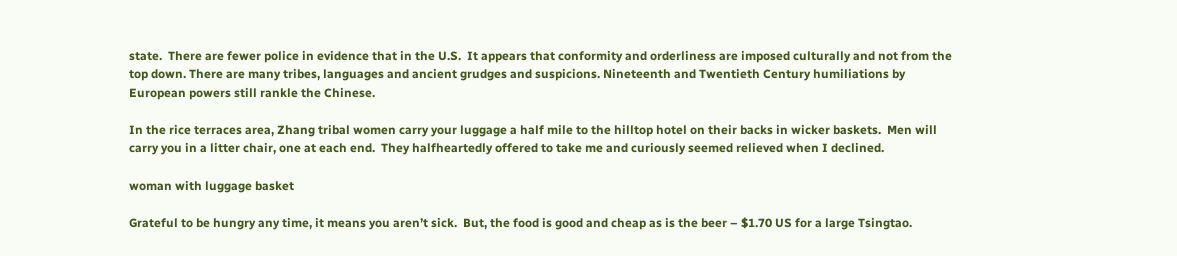state.  There are fewer police in evidence that in the U.S.  It appears that conformity and orderliness are imposed culturally and not from the top down. There are many tribes, languages and ancient grudges and suspicions. Nineteenth and Twentieth Century humiliations by European powers still rankle the Chinese.

In the rice terraces area, Zhang tribal women carry your luggage a half mile to the hilltop hotel on their backs in wicker baskets.  Men will carry you in a litter chair, one at each end.  They halfheartedly offered to take me and curiously seemed relieved when I declined.

woman with luggage basket

Grateful to be hungry any time, it means you aren’t sick.  But, the food is good and cheap as is the beer – $1.70 US for a large Tsingtao.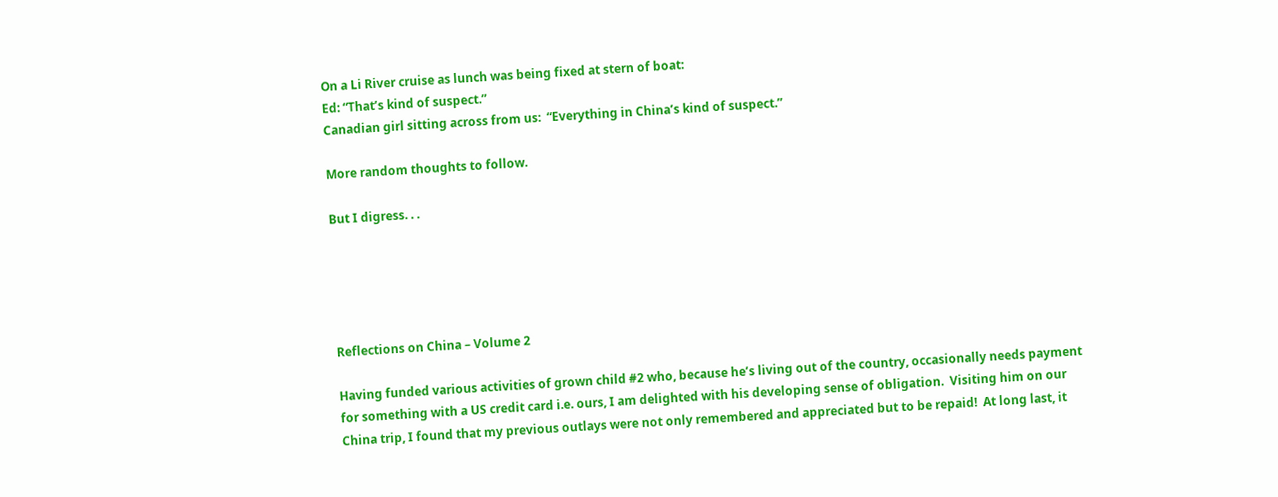On a Li River cruise as lunch was being fixed at stern of boat:
Ed: “That’s kind of suspect.”
Canadian girl sitting across from us:  “Everything in China’s kind of suspect.”

More random thoughts to follow.

But I digress. . .





Reflections on China – Volume 2

Having funded various activities of grown child #2 who, because he’s living out of the country, occasionally needs payment for something with a US credit card i.e. ours, I am delighted with his developing sense of obligation.  Visiting him on our China trip, I found that my previous outlays were not only remembered and appreciated but to be repaid!  At long last, it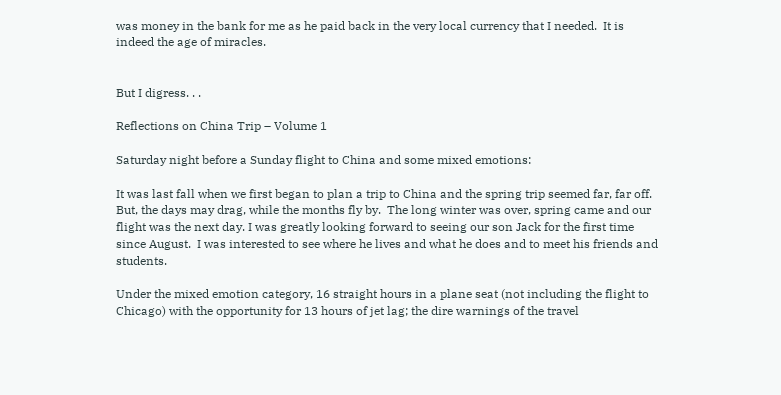was money in the bank for me as he paid back in the very local currency that I needed.  It is indeed the age of miracles.


But I digress. . .

Reflections on China Trip – Volume 1

Saturday night before a Sunday flight to China and some mixed emotions:

It was last fall when we first began to plan a trip to China and the spring trip seemed far, far off.  But, the days may drag, while the months fly by.  The long winter was over, spring came and our flight was the next day. I was greatly looking forward to seeing our son Jack for the first time since August.  I was interested to see where he lives and what he does and to meet his friends and students.

Under the mixed emotion category, 16 straight hours in a plane seat (not including the flight to Chicago) with the opportunity for 13 hours of jet lag; the dire warnings of the travel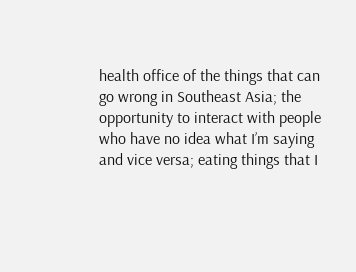health office of the things that can go wrong in Southeast Asia; the opportunity to interact with people who have no idea what I’m saying and vice versa; eating things that I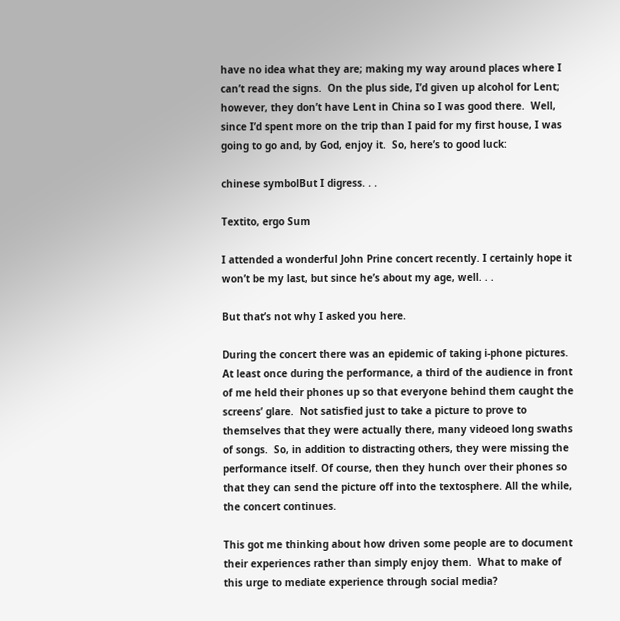have no idea what they are; making my way around places where I can’t read the signs.  On the plus side, I’d given up alcohol for Lent; however, they don’t have Lent in China so I was good there.  Well, since I’d spent more on the trip than I paid for my first house, I was going to go and, by God, enjoy it.  So, here’s to good luck:

chinese symbolBut I digress. . .

Textito, ergo Sum

I attended a wonderful John Prine concert recently. I certainly hope it won’t be my last, but since he’s about my age, well. . .

But that’s not why I asked you here.

During the concert there was an epidemic of taking i-phone pictures.  At least once during the performance, a third of the audience in front of me held their phones up so that everyone behind them caught the screens’ glare.  Not satisfied just to take a picture to prove to themselves that they were actually there, many videoed long swaths of songs.  So, in addition to distracting others, they were missing the performance itself. Of course, then they hunch over their phones so that they can send the picture off into the textosphere. All the while, the concert continues.

This got me thinking about how driven some people are to document their experiences rather than simply enjoy them.  What to make of this urge to mediate experience through social media?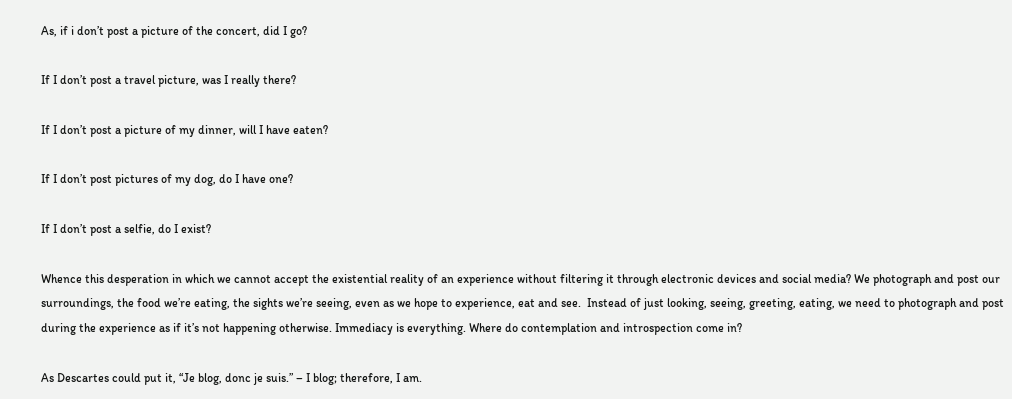As, if i don’t post a picture of the concert, did I go?

If I don’t post a travel picture, was I really there?

If I don’t post a picture of my dinner, will I have eaten?

If I don’t post pictures of my dog, do I have one?

If I don’t post a selfie, do I exist?

Whence this desperation in which we cannot accept the existential reality of an experience without filtering it through electronic devices and social media? We photograph and post our surroundings, the food we’re eating, the sights we’re seeing, even as we hope to experience, eat and see.  Instead of just looking, seeing, greeting, eating, we need to photograph and post during the experience as if it’s not happening otherwise. Immediacy is everything. Where do contemplation and introspection come in?

As Descartes could put it, “Je blog, donc je suis.” – I blog; therefore, I am.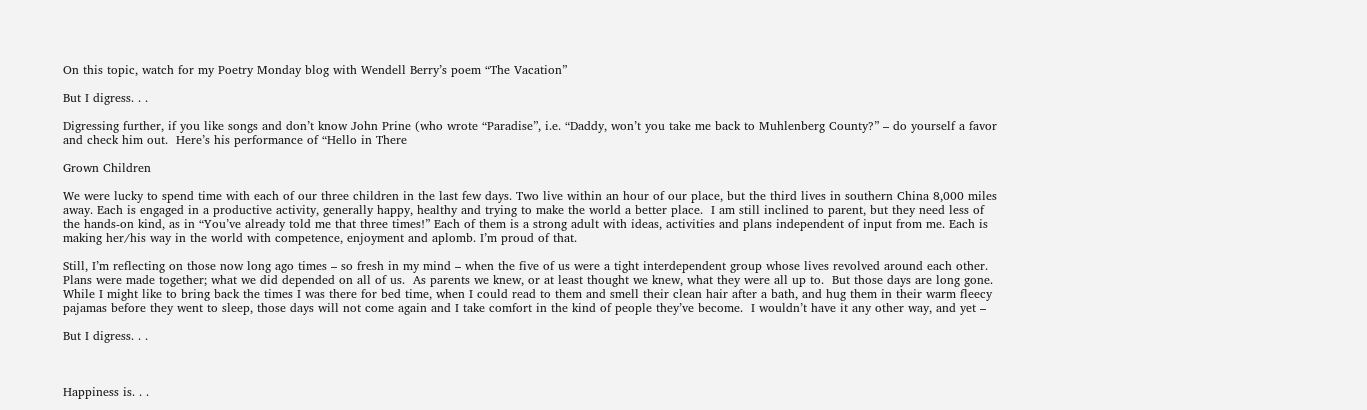On this topic, watch for my Poetry Monday blog with Wendell Berry’s poem “The Vacation”

But I digress. . .

Digressing further, if you like songs and don’t know John Prine (who wrote “Paradise”, i.e. “Daddy, won’t you take me back to Muhlenberg County?” – do yourself a favor and check him out.  Here’s his performance of “Hello in There

Grown Children

We were lucky to spend time with each of our three children in the last few days. Two live within an hour of our place, but the third lives in southern China 8,000 miles away. Each is engaged in a productive activity, generally happy, healthy and trying to make the world a better place.  I am still inclined to parent, but they need less of the hands-on kind, as in “You’ve already told me that three times!” Each of them is a strong adult with ideas, activities and plans independent of input from me. Each is making her/his way in the world with competence, enjoyment and aplomb. I’m proud of that.

Still, I’m reflecting on those now long ago times – so fresh in my mind – when the five of us were a tight interdependent group whose lives revolved around each other.  Plans were made together; what we did depended on all of us.  As parents we knew, or at least thought we knew, what they were all up to.  But those days are long gone.  While I might like to bring back the times I was there for bed time, when I could read to them and smell their clean hair after a bath, and hug them in their warm fleecy pajamas before they went to sleep, those days will not come again and I take comfort in the kind of people they’ve become.  I wouldn’t have it any other way, and yet –

But I digress. . .



Happiness is. . .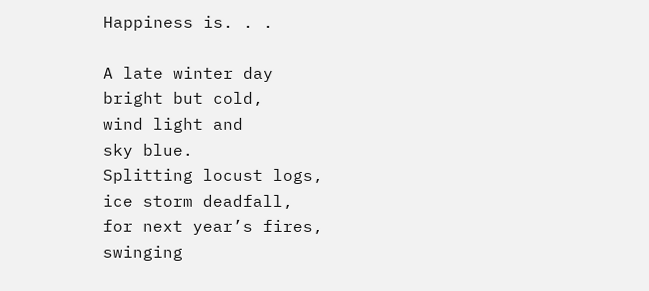Happiness is. . .

A late winter day
bright but cold,
wind light and
sky blue.
Splitting locust logs,
ice storm deadfall,
for next year’s fires,
swinging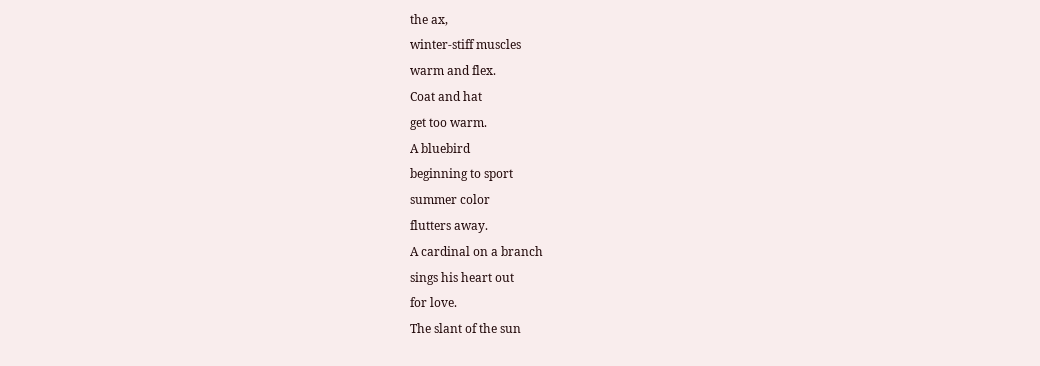the ax,
winter-stiff muscles
warm and flex.
Coat and hat
get too warm.
A bluebird
beginning to sport
summer color
flutters away.
A cardinal on a branch
sings his heart out
for love.
The slant of the sun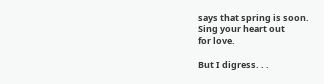says that spring is soon.
Sing your heart out
for love.

But I digress. . .